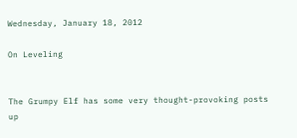Wednesday, January 18, 2012

On Leveling


The Grumpy Elf has some very thought-provoking posts up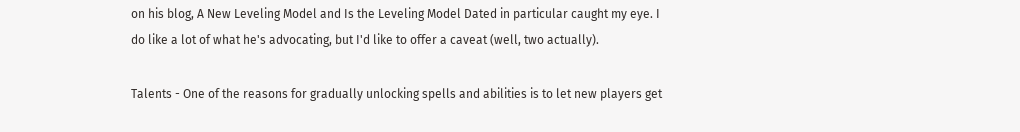on his blog, A New Leveling Model and Is the Leveling Model Dated in particular caught my eye. I do like a lot of what he's advocating, but I'd like to offer a caveat (well, two actually).

Talents - One of the reasons for gradually unlocking spells and abilities is to let new players get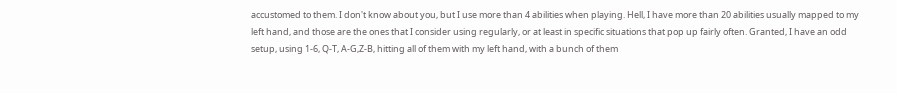accustomed to them. I don't know about you, but I use more than 4 abilities when playing. Hell, I have more than 20 abilities usually mapped to my left hand, and those are the ones that I consider using regularly, or at least in specific situations that pop up fairly often. Granted, I have an odd setup, using 1-6, Q-T, A-G,Z-B, hitting all of them with my left hand, with a bunch of them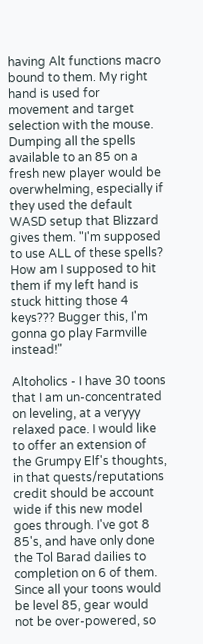having Alt functions macro bound to them. My right hand is used for movement and target selection with the mouse.
Dumping all the spells available to an 85 on a fresh new player would be overwhelming, especially if they used the default WASD setup that Blizzard gives them. "I'm supposed to use ALL of these spells? How am I supposed to hit them if my left hand is stuck hitting those 4 keys??? Bugger this, I'm gonna go play Farmville instead!"

Altoholics - I have 30 toons that I am un-concentrated on leveling, at a veryyy relaxed pace. I would like to offer an extension of the Grumpy Elf's thoughts, in that quests/reputations credit should be account wide if this new model goes through. I've got 8 85's, and have only done the Tol Barad dailies to completion on 6 of them. Since all your toons would be level 85, gear would not be over-powered, so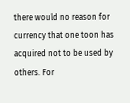there would no reason for currency that one toon has acquired not to be used by others. For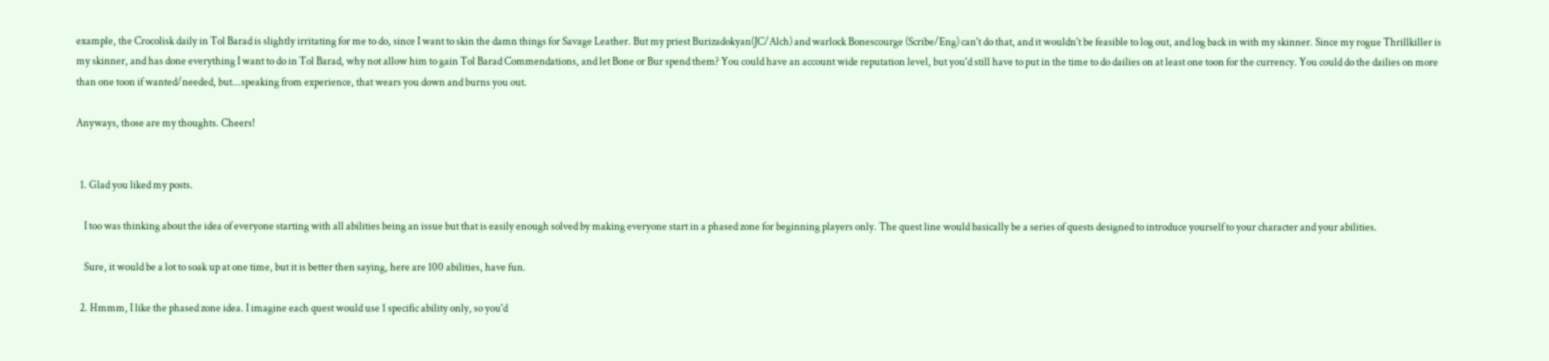example, the Crocolisk daily in Tol Barad is slightly irritating for me to do, since I want to skin the damn things for Savage Leather. But my priest Burizadokyan(JC/Alch) and warlock Bonescourge (Scribe/Eng) can't do that, and it wouldn't be feasible to log out, and log back in with my skinner. Since my rogue Thrillkiller is my skinner, and has done everything I want to do in Tol Barad, why not allow him to gain Tol Barad Commendations, and let Bone or Bur spend them? You could have an account wide reputation level, but you'd still have to put in the time to do dailies on at least one toon for the currency. You could do the dailies on more than one toon if wanted/needed, but...speaking from experience, that wears you down and burns you out.

Anyways, those are my thoughts. Cheers!


  1. Glad you liked my posts.

    I too was thinking about the idea of everyone starting with all abilities being an issue but that is easily enough solved by making everyone start in a phased zone for beginning players only. The quest line would basically be a series of quests designed to introduce yourself to your character and your abilities.

    Sure, it would be a lot to soak up at one time, but it is better then saying, here are 100 abilities, have fun.

  2. Hmmm, I like the phased zone idea. I imagine each quest would use 1 specific ability only, so you'd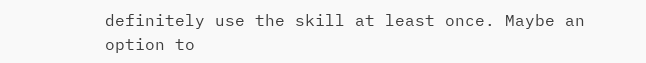definitely use the skill at least once. Maybe an option to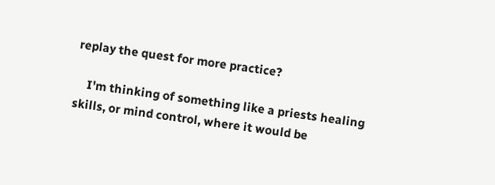replay the quest for more practice?

    I'm thinking of something like a priests healing skills, or mind control, where it would be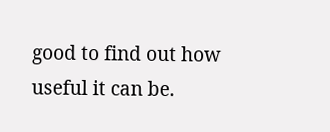good to find out how useful it can be.